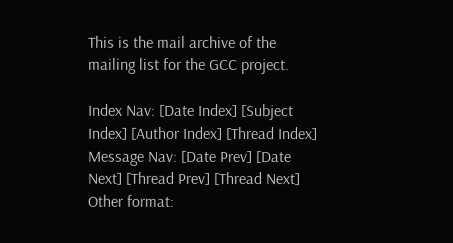This is the mail archive of the mailing list for the GCC project.

Index Nav: [Date Index] [Subject Index] [Author Index] [Thread Index]
Message Nav: [Date Prev] [Date Next] [Thread Prev] [Thread Next]
Other format: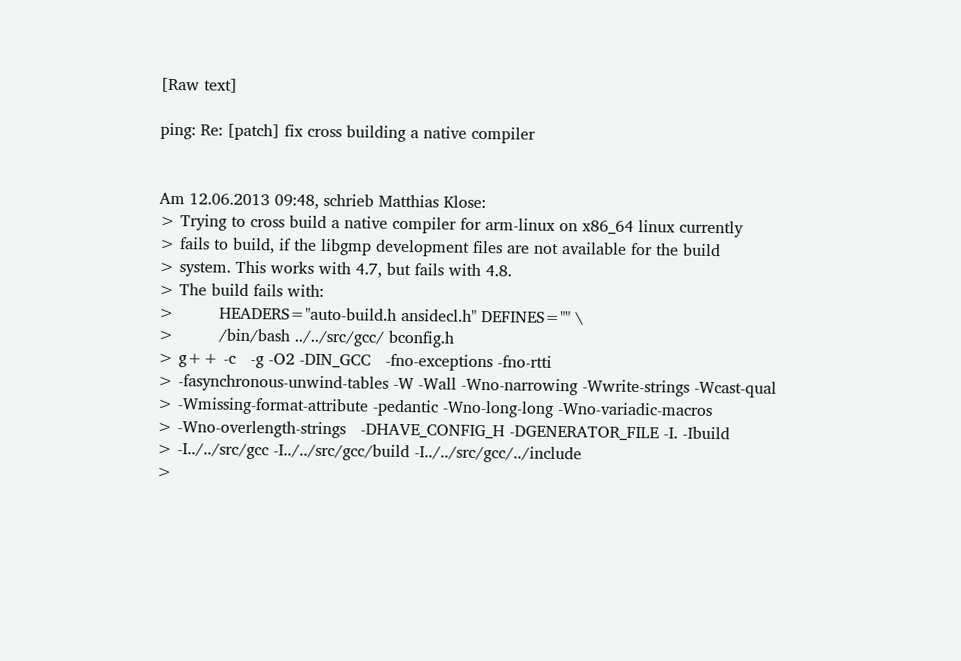[Raw text]

ping: Re: [patch] fix cross building a native compiler


Am 12.06.2013 09:48, schrieb Matthias Klose:
> Trying to cross build a native compiler for arm-linux on x86_64 linux currently
> fails to build, if the libgmp development files are not available for the build
> system. This works with 4.7, but fails with 4.8.
> The build fails with:
>         HEADERS="auto-build.h ansidecl.h" DEFINES="" \
>         /bin/bash ../../src/gcc/ bconfig.h
> g++ -c   -g -O2 -DIN_GCC   -fno-exceptions -fno-rtti
> -fasynchronous-unwind-tables -W -Wall -Wno-narrowing -Wwrite-strings -Wcast-qual
> -Wmissing-format-attribute -pedantic -Wno-long-long -Wno-variadic-macros
> -Wno-overlength-strings   -DHAVE_CONFIG_H -DGENERATOR_FILE -I. -Ibuild
> -I../../src/gcc -I../../src/gcc/build -I../../src/gcc/../include
>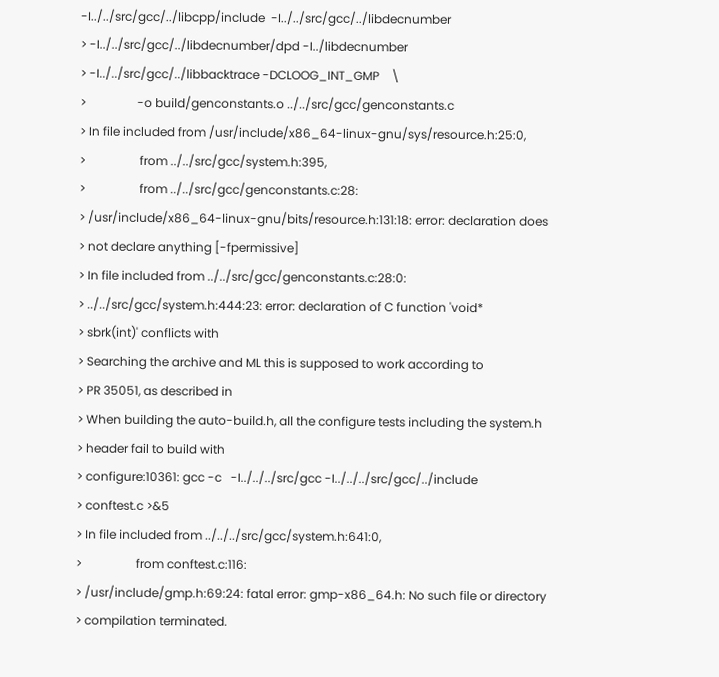-I../../src/gcc/../libcpp/include  -I../../src/gcc/../libdecnumber
> -I../../src/gcc/../libdecnumber/dpd -I../libdecnumber
> -I../../src/gcc/../libbacktrace -DCLOOG_INT_GMP    \
>                 -o build/genconstants.o ../../src/gcc/genconstants.c
> In file included from /usr/include/x86_64-linux-gnu/sys/resource.h:25:0,
>                  from ../../src/gcc/system.h:395,
>                  from ../../src/gcc/genconstants.c:28:
> /usr/include/x86_64-linux-gnu/bits/resource.h:131:18: error: declaration does
> not declare anything [-fpermissive]
> In file included from ../../src/gcc/genconstants.c:28:0:
> ../../src/gcc/system.h:444:23: error: declaration of C function 'void*
> sbrk(int)' conflicts with
> Searching the archive and ML this is supposed to work according to
> PR 35051, as described in
> When building the auto-build.h, all the configure tests including the system.h
> header fail to build with
> configure:10361: gcc -c   -I../../../src/gcc -I../../../src/gcc/../include
> conftest.c >&5
> In file included from ../../../src/gcc/system.h:641:0,
>                  from conftest.c:116:
> /usr/include/gmp.h:69:24: fatal error: gmp-x86_64.h: No such file or directory
> compilation terminated.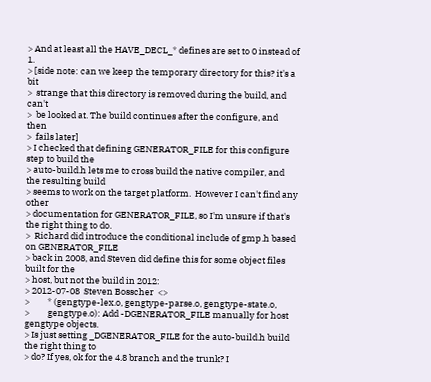> And at least all the HAVE_DECL_* defines are set to 0 instead of 1.
> [side note: can we keep the temporary directory for this? it's a bit
>  strange that this directory is removed during the build, and can't
>  be looked at. The build continues after the configure, and then
>  fails later]
> I checked that defining GENERATOR_FILE for this configure step to build the
> auto-build.h lets me to cross build the native compiler, and the resulting build
> seems to work on the target platform.  However I can't find any other
> documentation for GENERATOR_FILE, so I'm unsure if that's the right thing to do.
>  Richard did introduce the conditional include of gmp.h based on GENERATOR_FILE
> back in 2008, and Steven did define this for some object files built for the
> host, but not the build in 2012:
> 2012-07-08  Steven Bosscher  <>
>         * (gengtype-lex.o, gengtype-parse.o, gengtype-state.o,
>         gengtype.o): Add -DGENERATOR_FILE manually for host gengtype objects.
> Is just setting _DGENERATOR_FILE for the auto-build.h build the right thing to
> do? If yes, ok for the 4.8 branch and the trunk? I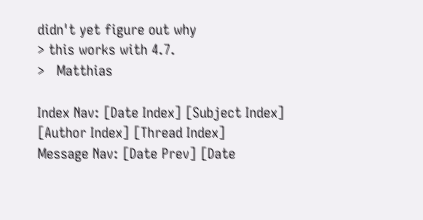didn't yet figure out why
> this works with 4.7.
>   Matthias

Index Nav: [Date Index] [Subject Index] [Author Index] [Thread Index]
Message Nav: [Date Prev] [Date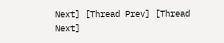Next] [Thread Prev] [Thread Next]